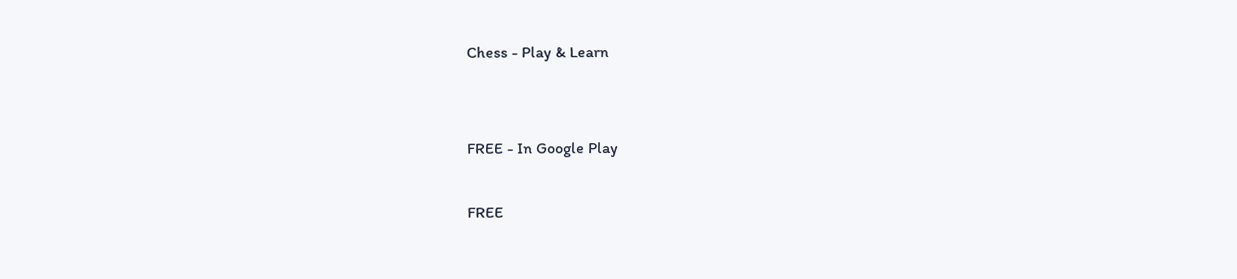Chess - Play & Learn


FREE - In Google Play

FREE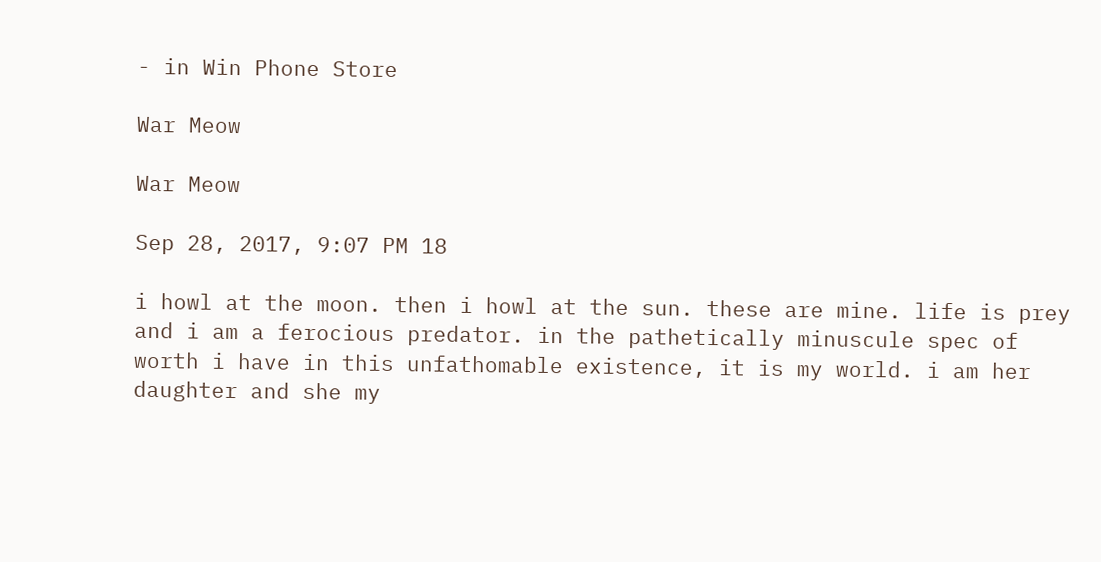- in Win Phone Store

War Meow

War Meow

Sep 28, 2017, 9:07 PM 18

i howl at the moon. then i howl at the sun. these are mine. life is prey and i am a ferocious predator. in the pathetically minuscule spec of worth i have in this unfathomable existence, it is my world. i am her daughter and she my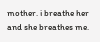mother. i breathe her and she breathes me.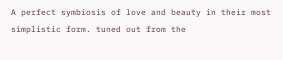A perfect symbiosis of love and beauty in their most simplistic form. tuned out from the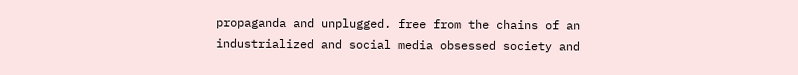propaganda and unplugged. free from the chains of an industrialized and social media obsessed society and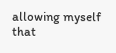allowing myself that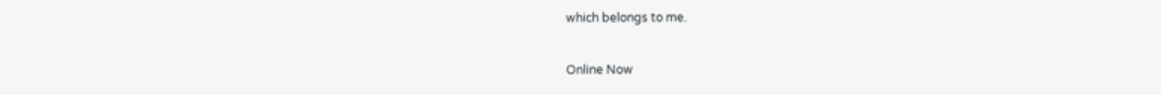which belongs to me.


Online Now